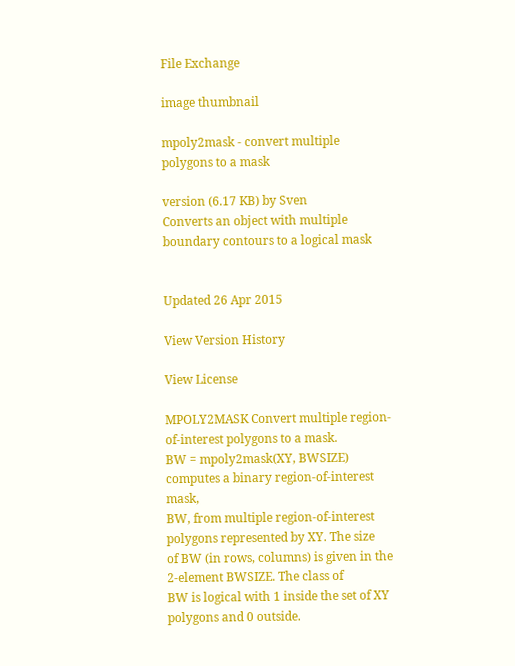File Exchange

image thumbnail

mpoly2mask - convert multiple polygons to a mask

version (6.17 KB) by Sven
Converts an object with multiple boundary contours to a logical mask


Updated 26 Apr 2015

View Version History

View License

MPOLY2MASK Convert multiple region-of-interest polygons to a mask.
BW = mpoly2mask(XY, BWSIZE) computes a binary region-of-interest mask,
BW, from multiple region-of-interest polygons represented by XY. The size
of BW (in rows, columns) is given in the 2-element BWSIZE. The class of
BW is logical with 1 inside the set of XY polygons and 0 outside.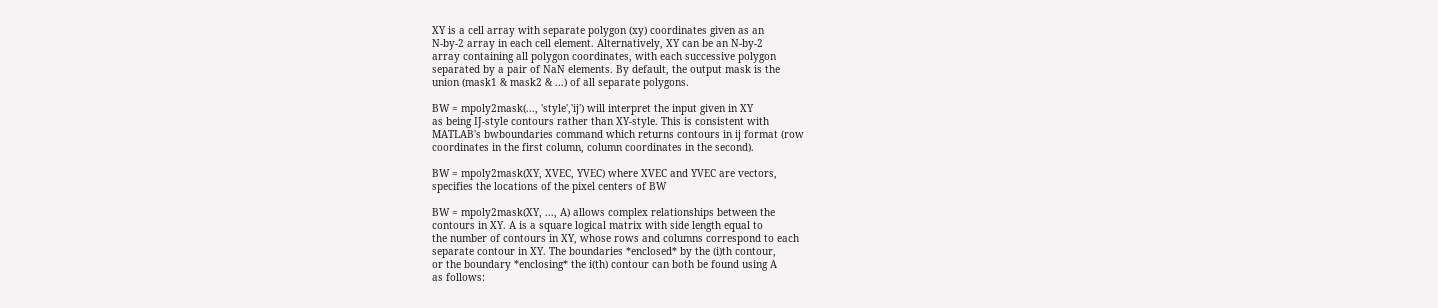XY is a cell array with separate polygon (xy) coordinates given as an
N-by-2 array in each cell element. Alternatively, XY can be an N-by-2
array containing all polygon coordinates, with each successive polygon
separated by a pair of NaN elements. By default, the output mask is the
union (mask1 & mask2 & ...) of all separate polygons.

BW = mpoly2mask(..., 'style','ij') will interpret the input given in XY
as being IJ-style contours rather than XY-style. This is consistent with
MATLAB's bwboundaries command which returns contours in ij format (row
coordinates in the first column, column coordinates in the second).

BW = mpoly2mask(XY, XVEC, YVEC) where XVEC and YVEC are vectors,
specifies the locations of the pixel centers of BW

BW = mpoly2mask(XY, ..., A) allows complex relationships between the
contours in XY. A is a square logical matrix with side length equal to
the number of contours in XY, whose rows and columns correspond to each
separate contour in XY. The boundaries *enclosed* by the (i)th contour,
or the boundary *enclosing* the i(th) contour can both be found using A
as follows: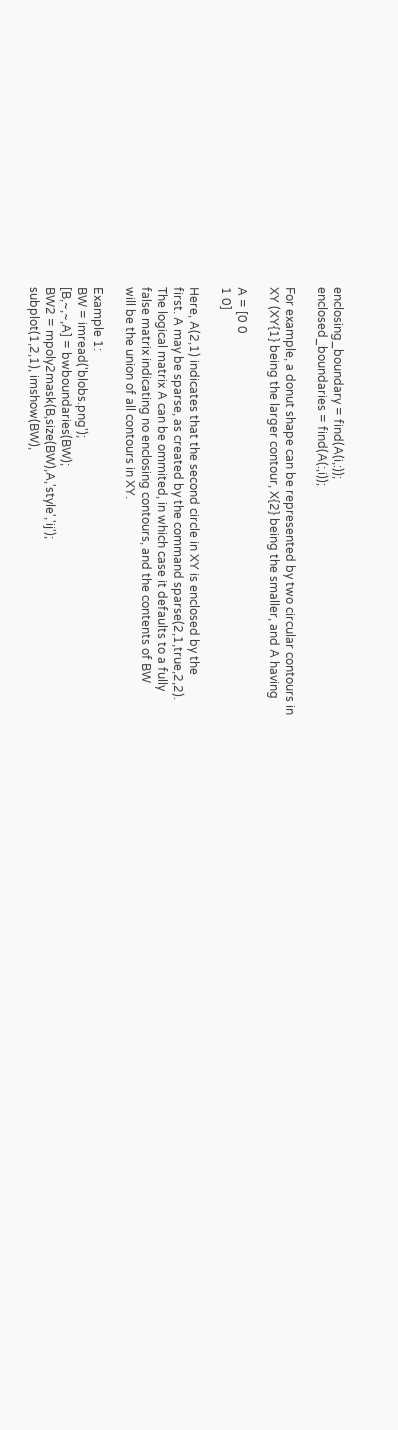enclosing_boundary = find(A(i,:));
enclosed_boundaries = find(A(:,i));

For example, a donut shape can be represented by two circular contours in
XY (XY{1} being the larger contour, X{2} being the smaller, and A having

A = [0 0
1 0]

Here, A(2,1) indicates that the second circle in XY is enclosed by the
first. A may be sparse, as created by the command sparse(2,1,true,2,2).
The logical matrix A can be ommited, in which case it defaults to a fully
false matrix indicating no enclosing contours, and the contents of BW
will be the union of all contours in XY.

Example 1:
BW = imread('blobs.png');
[B,~,~,A] = bwboundaries(BW);
BW2 = mpoly2mask(B,size(BW),A,'style','ij');
subplot(1,2,1), imshow(BW),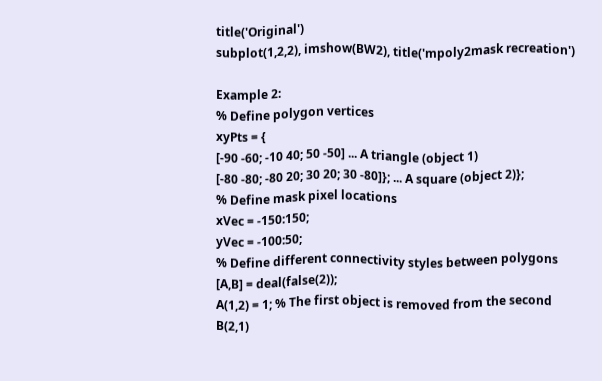title('Original')
subplot(1,2,2), imshow(BW2), title('mpoly2mask recreation')

Example 2:
% Define polygon vertices
xyPts = {
[-90 -60; -10 40; 50 -50] ... A triangle (object 1)
[-80 -80; -80 20; 30 20; 30 -80]}; ... A square (object 2)};
% Define mask pixel locations
xVec = -150:150;
yVec = -100:50;
% Define different connectivity styles between polygons
[A,B] = deal(false(2));
A(1,2) = 1; % The first object is removed from the second
B(2,1)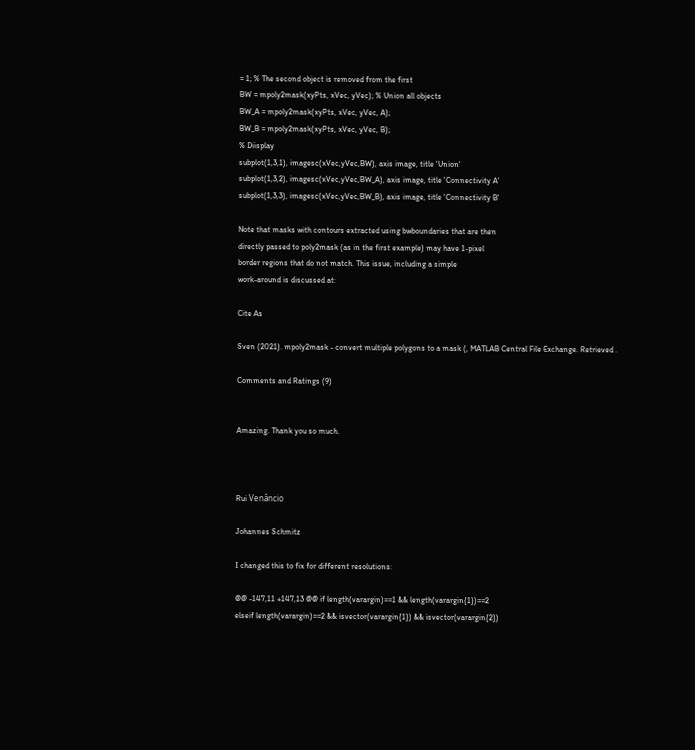= 1; % The second object is removed from the first
BW = mpoly2mask(xyPts, xVec, yVec); % Union all objects
BW_A = mpoly2mask(xyPts, xVec, yVec, A);
BW_B = mpoly2mask(xyPts, xVec, yVec, B);
% Diisplay
subplot(1,3,1), imagesc(xVec,yVec,BW), axis image, title 'Union'
subplot(1,3,2), imagesc(xVec,yVec,BW_A), axis image, title 'Connectivity A'
subplot(1,3,3), imagesc(xVec,yVec,BW_B), axis image, title 'Connectivity B'

Note that masks with contours extracted using bwboundaries that are then
directly passed to poly2mask (as in the first example) may have 1-pixel
border regions that do not match. This issue, including a simple
work-around is discussed at:

Cite As

Sven (2021). mpoly2mask - convert multiple polygons to a mask (, MATLAB Central File Exchange. Retrieved .

Comments and Ratings (9)


Amazing. Thank you so much.



Rui Venâncio

Johannes Schmitz

I changed this to fix for different resolutions:

@@ -147,11 +147,13 @@ if length(varargin)==1 && length(varargin{1})==2
elseif length(varargin)==2 && isvector(varargin{1}) && isvector(varargin{2})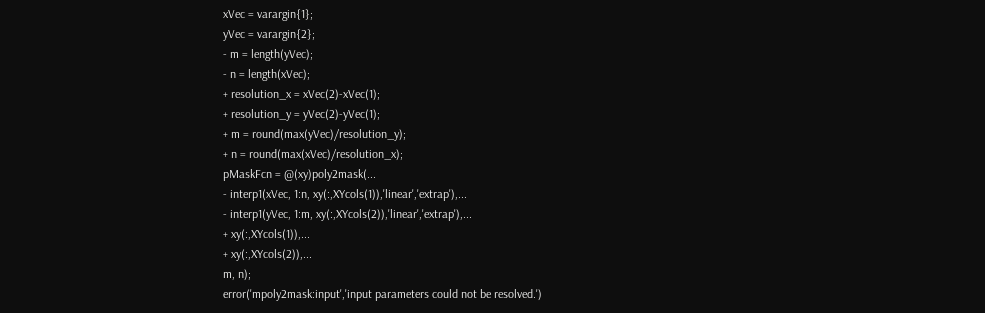xVec = varargin{1};
yVec = varargin{2};
- m = length(yVec);
- n = length(xVec);
+ resolution_x = xVec(2)-xVec(1);
+ resolution_y = yVec(2)-yVec(1);
+ m = round(max(yVec)/resolution_y);
+ n = round(max(xVec)/resolution_x);
pMaskFcn = @(xy)poly2mask(...
- interp1(xVec, 1:n, xy(:,XYcols(1)),'linear','extrap'),...
- interp1(yVec, 1:m, xy(:,XYcols(2)),'linear','extrap'),...
+ xy(:,XYcols(1)),...
+ xy(:,XYcols(2)),...
m, n);
error('mpoly2mask:input','input parameters could not be resolved.')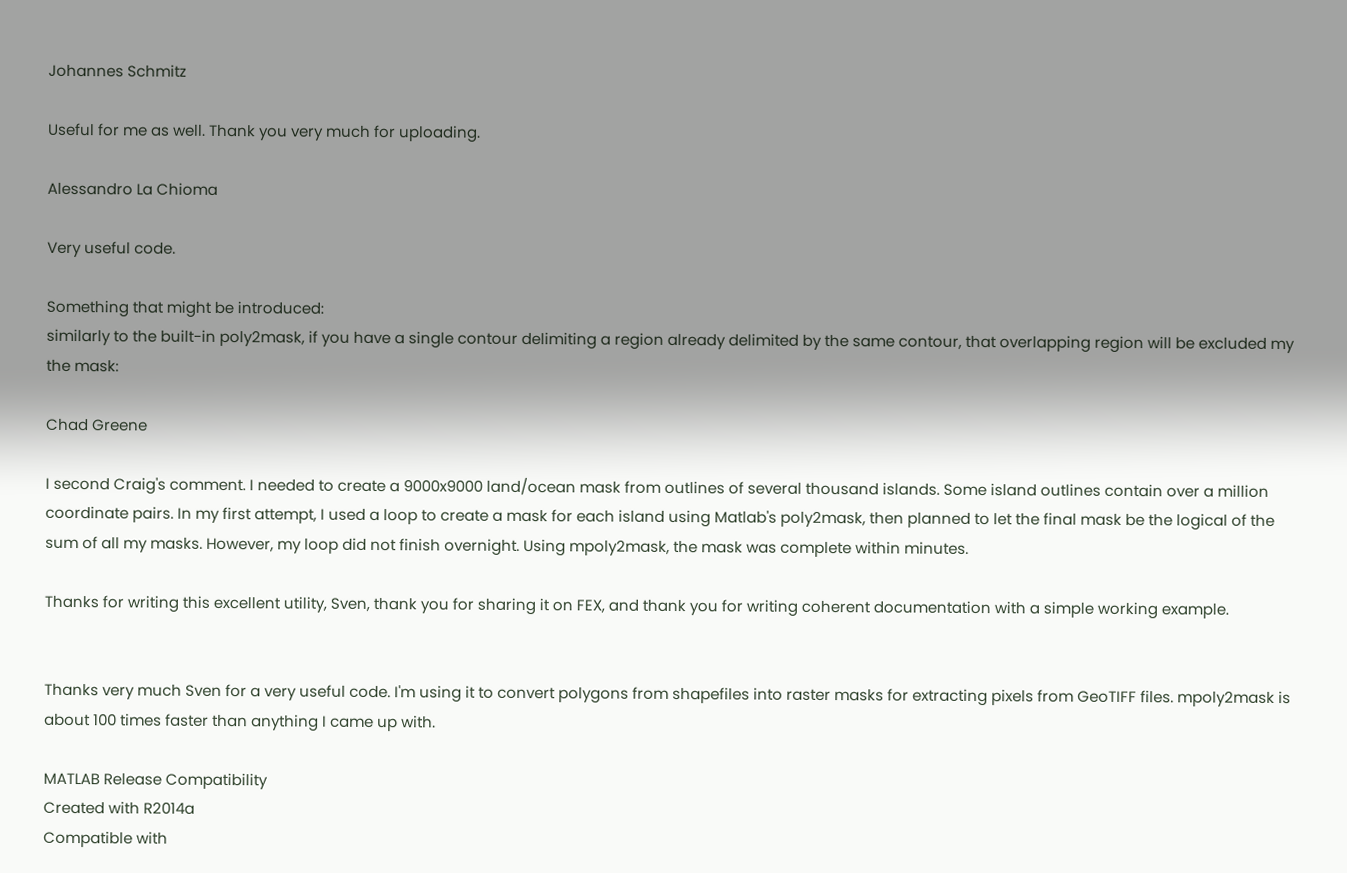Johannes Schmitz

Useful for me as well. Thank you very much for uploading.

Alessandro La Chioma

Very useful code.

Something that might be introduced:
similarly to the built-in poly2mask, if you have a single contour delimiting a region already delimited by the same contour, that overlapping region will be excluded my the mask:

Chad Greene

I second Craig's comment. I needed to create a 9000x9000 land/ocean mask from outlines of several thousand islands. Some island outlines contain over a million coordinate pairs. In my first attempt, I used a loop to create a mask for each island using Matlab's poly2mask, then planned to let the final mask be the logical of the sum of all my masks. However, my loop did not finish overnight. Using mpoly2mask, the mask was complete within minutes.

Thanks for writing this excellent utility, Sven, thank you for sharing it on FEX, and thank you for writing coherent documentation with a simple working example.


Thanks very much Sven for a very useful code. I'm using it to convert polygons from shapefiles into raster masks for extracting pixels from GeoTIFF files. mpoly2mask is about 100 times faster than anything I came up with.

MATLAB Release Compatibility
Created with R2014a
Compatible with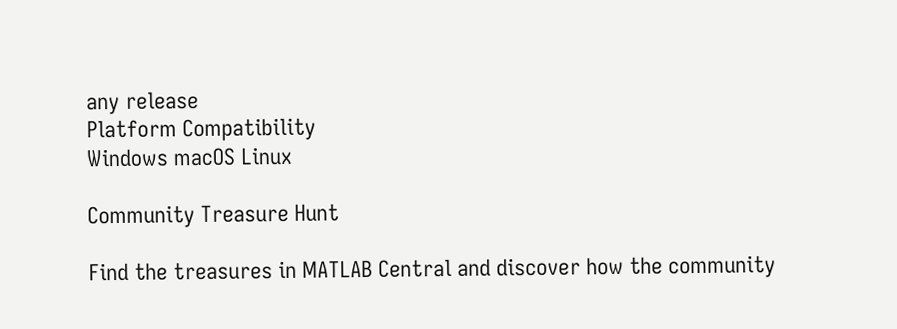any release
Platform Compatibility
Windows macOS Linux

Community Treasure Hunt

Find the treasures in MATLAB Central and discover how the community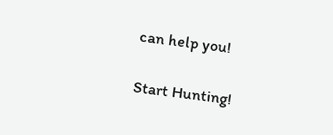can help you!

Start Hunting!